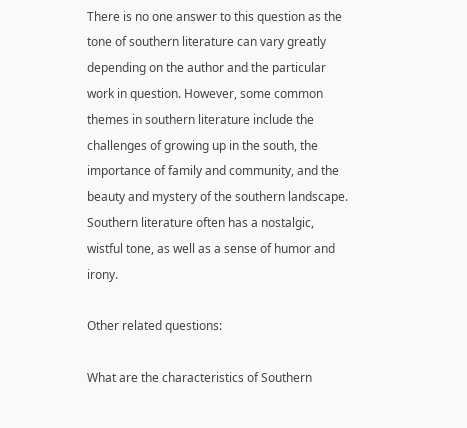There is no one answer to this question as the tone of southern literature can vary greatly depending on the author and the particular work in question. However, some common themes in southern literature include the challenges of growing up in the south, the importance of family and community, and the beauty and mystery of the southern landscape. Southern literature often has a nostalgic, wistful tone, as well as a sense of humor and irony.

Other related questions:

What are the characteristics of Southern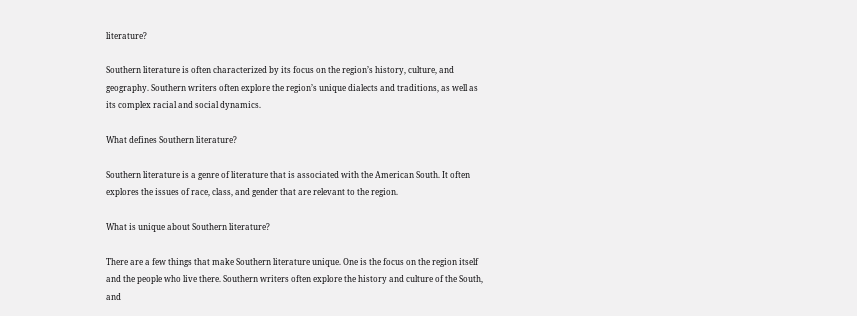literature?

Southern literature is often characterized by its focus on the region’s history, culture, and geography. Southern writers often explore the region’s unique dialects and traditions, as well as its complex racial and social dynamics.

What defines Southern literature?

Southern literature is a genre of literature that is associated with the American South. It often explores the issues of race, class, and gender that are relevant to the region.

What is unique about Southern literature?

There are a few things that make Southern literature unique. One is the focus on the region itself and the people who live there. Southern writers often explore the history and culture of the South, and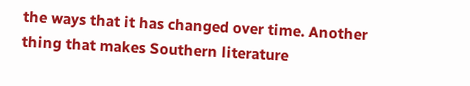the ways that it has changed over time. Another thing that makes Southern literature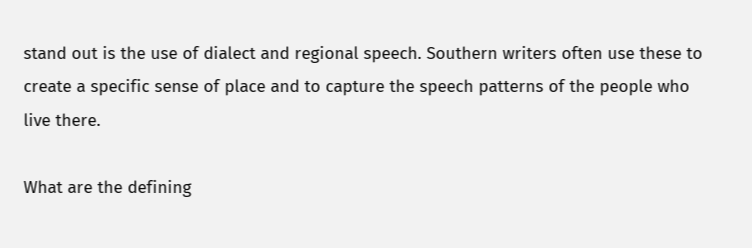stand out is the use of dialect and regional speech. Southern writers often use these to create a specific sense of place and to capture the speech patterns of the people who live there.

What are the defining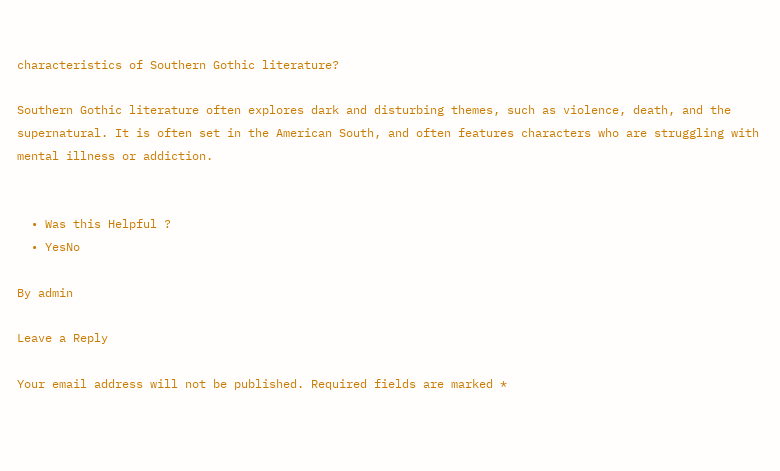characteristics of Southern Gothic literature?

Southern Gothic literature often explores dark and disturbing themes, such as violence, death, and the supernatural. It is often set in the American South, and often features characters who are struggling with mental illness or addiction.


  • Was this Helpful ?
  • YesNo

By admin

Leave a Reply

Your email address will not be published. Required fields are marked *